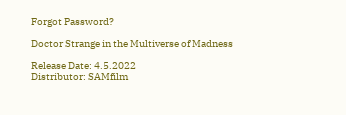Forgot Password?

Doctor Strange in the Multiverse of Madness

Release Date: 4.5.2022
Distributor: SAMfilm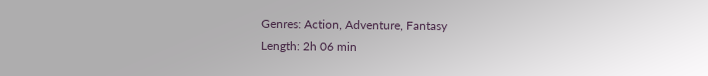Genres: Action, Adventure, Fantasy
Length: 2h 06 min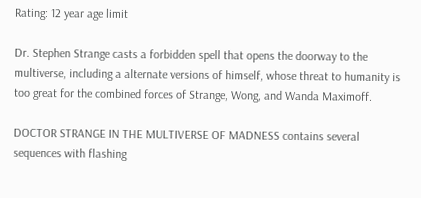Rating: 12 year age limit

Dr. Stephen Strange casts a forbidden spell that opens the doorway to the multiverse, including a alternate versions of himself, whose threat to humanity is too great for the combined forces of Strange, Wong, and Wanda Maximoff.

DOCTOR STRANGE IN THE MULTIVERSE OF MADNESS contains several sequences with flashing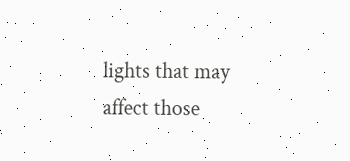lights that may affect those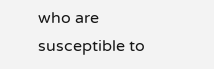who are susceptible to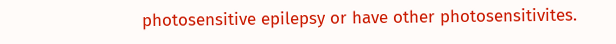photosensitive epilepsy or have other photosensitivites.